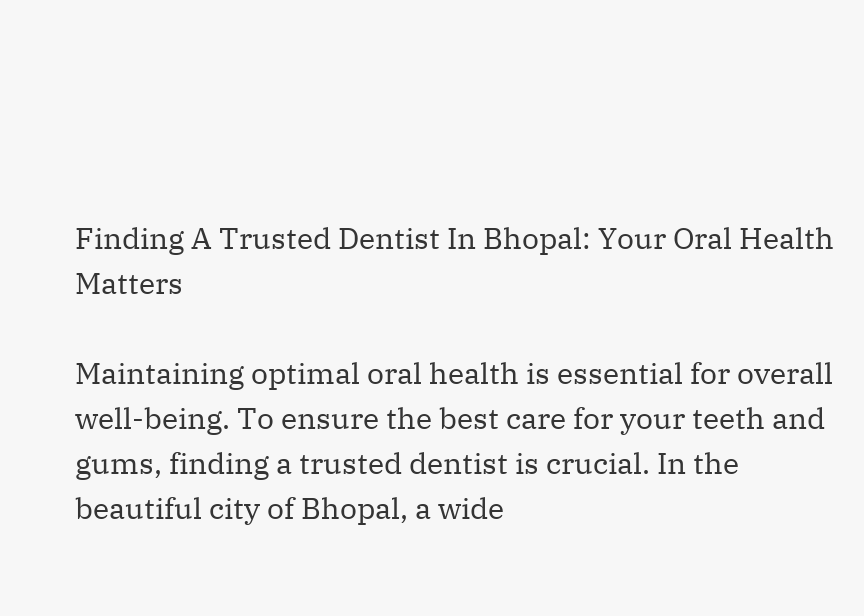Finding A Trusted Dentist In Bhopal: Your Oral Health Matters

Maintaining optimal oral health is essential for overall well-being. To ensure the best care for your teeth and gums, finding a trusted dentist is crucial. In the beautiful city of Bhopal, a wide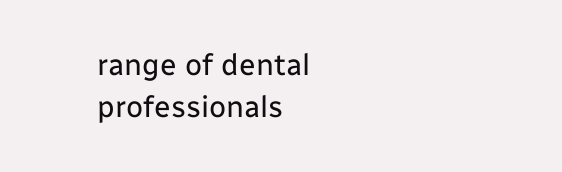range of dental professionals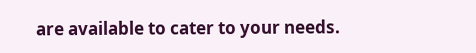are available to cater to your needs.